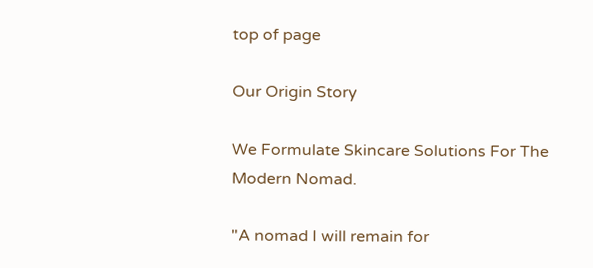top of page

Our Origin Story

We Formulate Skincare Solutions For The Modern Nomad.

"A nomad I will remain for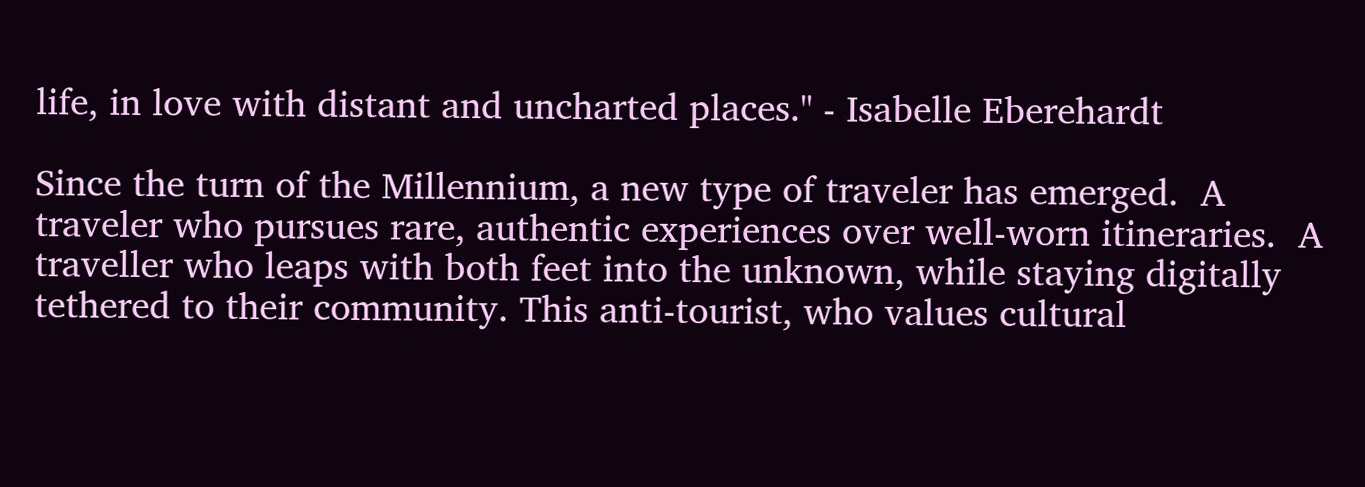life, in love with distant and uncharted places." - Isabelle Eberehardt

Since the turn of the Millennium, a new type of traveler has emerged.  A traveler who pursues rare, authentic experiences over well-worn itineraries.  A traveller who leaps with both feet into the unknown, while staying digitally tethered to their community. This anti-tourist, who values cultural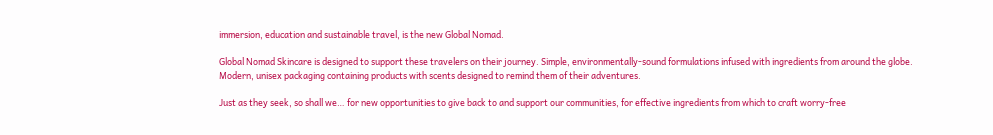immersion, education and sustainable travel, is the new Global Nomad.

Global Nomad Skincare is designed to support these travelers on their journey. Simple, environmentally-sound formulations infused with ingredients from around the globe. Modern, unisex packaging containing products with scents designed to remind them of their adventures.

Just as they seek, so shall we… for new opportunities to give back to and support our communities, for effective ingredients from which to craft worry-free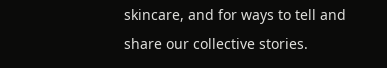skincare, and for ways to tell and share our collective stories.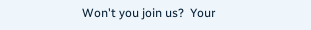Won't you join us?  Your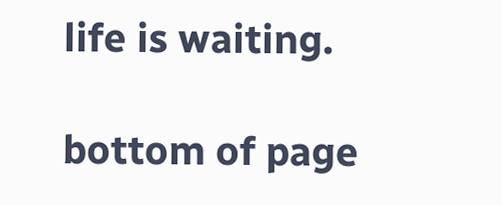life is waiting.

bottom of page